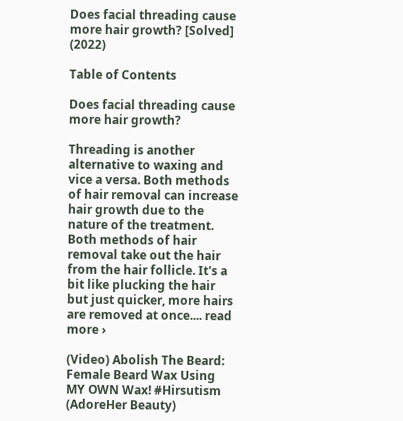Does facial threading cause more hair growth? [Solved] (2022)

Table of Contents

Does facial threading cause more hair growth?

Threading is another alternative to waxing and vice a versa. Both methods of hair removal can increase hair growth due to the nature of the treatment. Both methods of hair removal take out the hair from the hair follicle. It's a bit like plucking the hair but just quicker, more hairs are removed at once.... read more ›

(Video) Abolish The Beard: Female Beard Wax Using MY OWN Wax! #Hirsutism
(AdoreHer Beauty)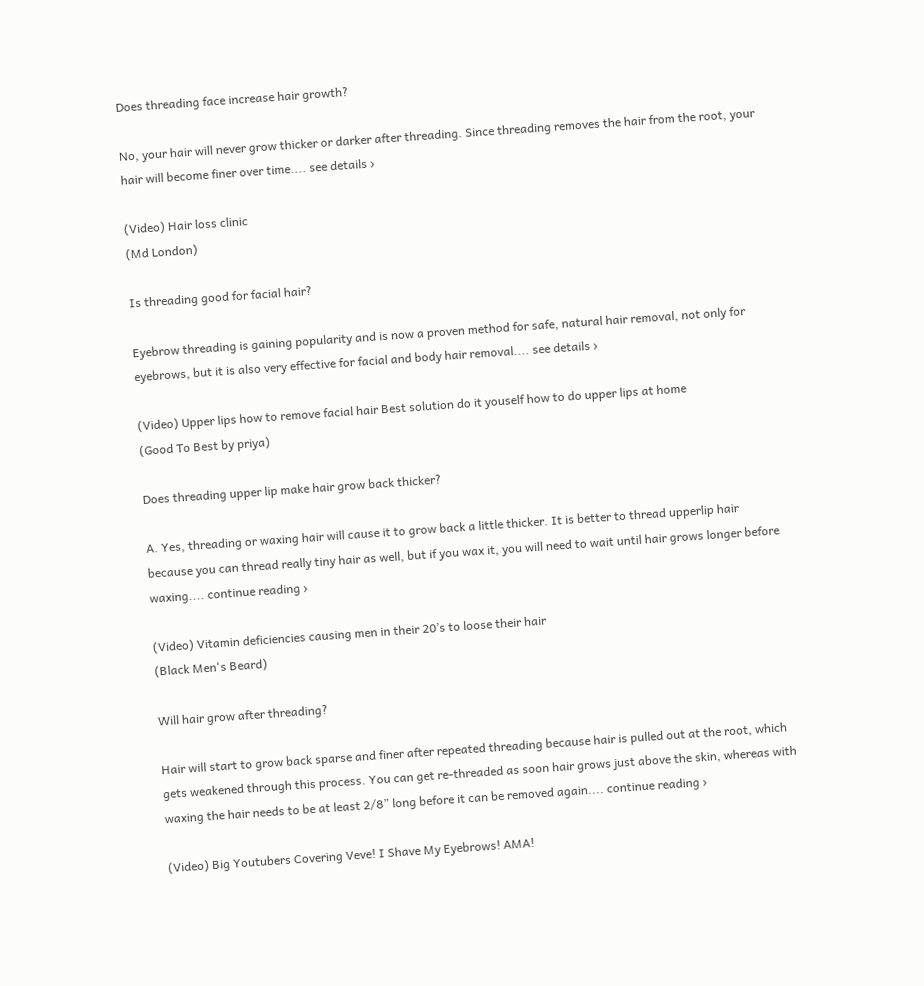Does threading face increase hair growth?

No, your hair will never grow thicker or darker after threading. Since threading removes the hair from the root, your hair will become finer over time.... see details ›

(Video) Hair loss clinic
(Md London)

Is threading good for facial hair?

Eyebrow threading is gaining popularity and is now a proven method for safe, natural hair removal, not only for eyebrows, but it is also very effective for facial and body hair removal.... see details ›

(Video) Upper lips how to remove facial hair Best solution do it youself how to do upper lips at home
(Good To Best by priya)

Does threading upper lip make hair grow back thicker?

A. Yes, threading or waxing hair will cause it to grow back a little thicker. It is better to thread upperlip hair because you can thread really tiny hair as well, but if you wax it, you will need to wait until hair grows longer before waxing.... continue reading ›

(Video) Vitamin deficiencies causing men in their 20’s to loose their hair
(Black Men's Beard)

Will hair grow after threading?

Hair will start to grow back sparse and finer after repeated threading because hair is pulled out at the root, which gets weakened through this process. You can get re-threaded as soon hair grows just above the skin, whereas with waxing the hair needs to be at least 2/8” long before it can be removed again.... continue reading ›

(Video) Big Youtubers Covering Veve! I Shave My Eyebrows! AMA!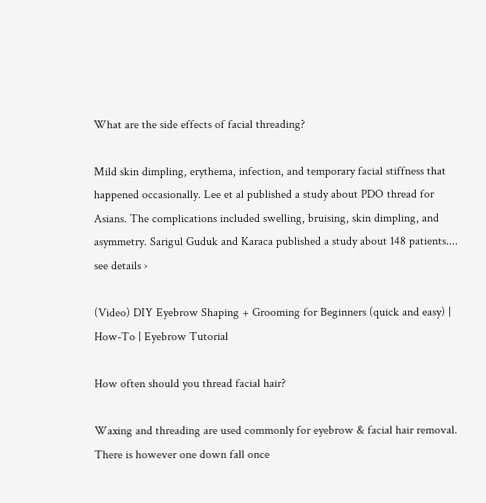What are the side effects of facial threading?

Mild skin dimpling, erythema, infection, and temporary facial stiffness that happened occasionally. Lee et al published a study about PDO thread for Asians. The complications included swelling, bruising, skin dimpling, and asymmetry. Sarigul Guduk and Karaca published a study about 148 patients.... see details ›

(Video) DIY Eyebrow Shaping + Grooming for Beginners (quick and easy) | How-To | Eyebrow Tutorial

How often should you thread facial hair?

Waxing and threading are used commonly for eyebrow & facial hair removal. There is however one down fall once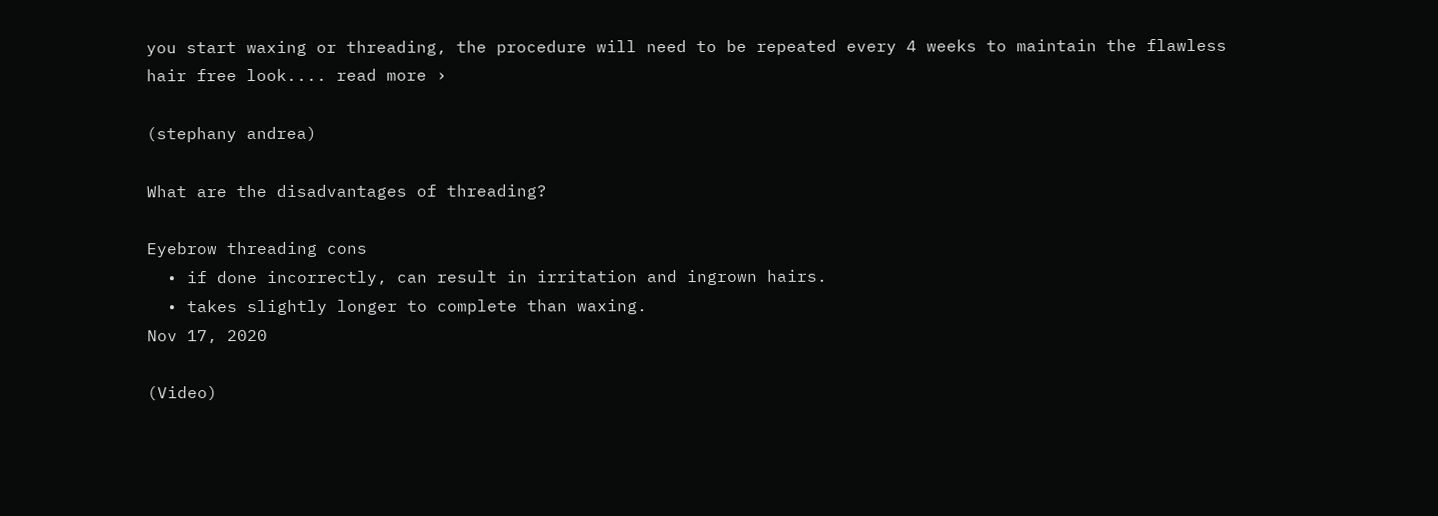you start waxing or threading, the procedure will need to be repeated every 4 weeks to maintain the flawless hair free look.... read more ›

(stephany andrea)

What are the disadvantages of threading?

Eyebrow threading cons
  • if done incorrectly, can result in irritation and ingrown hairs.
  • takes slightly longer to complete than waxing.
Nov 17, 2020

(Video)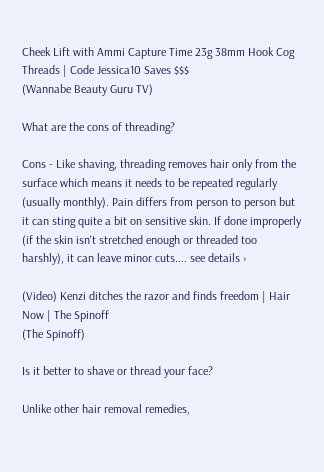Cheek Lift with Ammi Capture Time 23g 38mm Hook Cog Threads | Code Jessica10 Saves $$$
(Wannabe Beauty Guru TV)

What are the cons of threading?

Cons - Like shaving, threading removes hair only from the surface which means it needs to be repeated regularly (usually monthly). Pain differs from person to person but it can sting quite a bit on sensitive skin. If done improperly (if the skin isn't stretched enough or threaded too harshly), it can leave minor cuts.... see details ›

(Video) Kenzi ditches the razor and finds freedom | Hair Now | The Spinoff
(The Spinoff)

Is it better to shave or thread your face?

Unlike other hair removal remedies,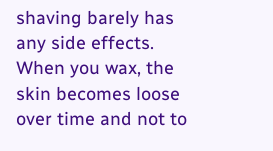shaving barely has any side effects. When you wax, the skin becomes loose over time and not to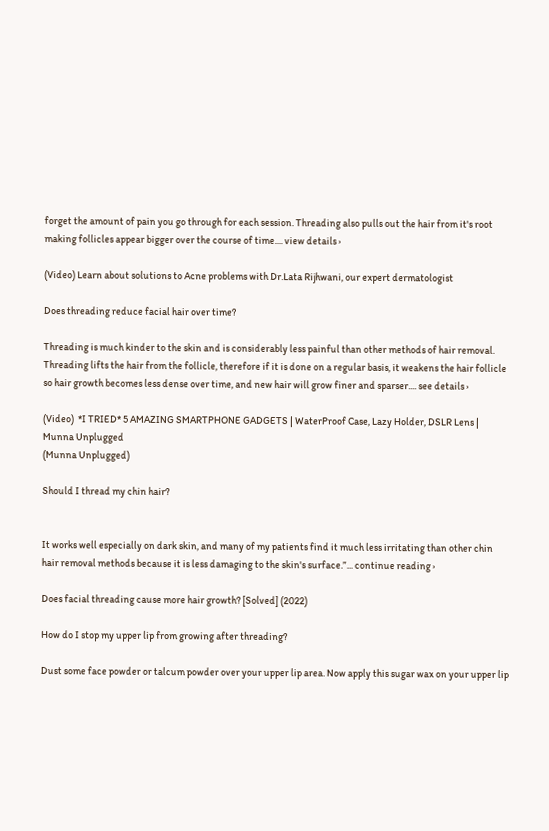forget the amount of pain you go through for each session. Threading also pulls out the hair from it's root making follicles appear bigger over the course of time.... view details ›

(Video) Learn about solutions to Acne problems with Dr.Lata Rijhwani, our expert dermatologist

Does threading reduce facial hair over time?

Threading is much kinder to the skin and is considerably less painful than other methods of hair removal. Threading lifts the hair from the follicle, therefore if it is done on a regular basis, it weakens the hair follicle so hair growth becomes less dense over time, and new hair will grow finer and sparser.... see details ›

(Video)  *I TRIED* 5 AMAZING SMARTPHONE GADGETS | WaterProof Case, Lazy Holder, DSLR Lens | Munna Unplugged
(Munna Unplugged)

Should I thread my chin hair?


It works well especially on dark skin, and many of my patients find it much less irritating than other chin hair removal methods because it is less damaging to the skin's surface.”... continue reading ›

Does facial threading cause more hair growth? [Solved] (2022)

How do I stop my upper lip from growing after threading?

Dust some face powder or talcum powder over your upper lip area. Now apply this sugar wax on your upper lip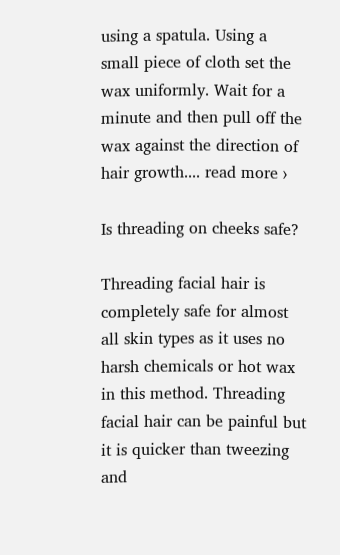using a spatula. Using a small piece of cloth set the wax uniformly. Wait for a minute and then pull off the wax against the direction of hair growth.... read more ›

Is threading on cheeks safe?

Threading facial hair is completely safe for almost all skin types as it uses no harsh chemicals or hot wax in this method. Threading facial hair can be painful but it is quicker than tweezing and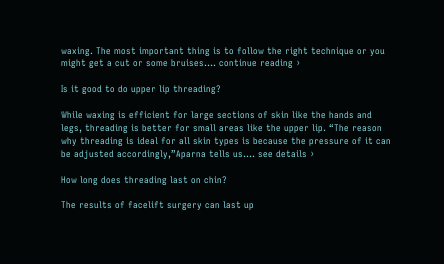waxing. The most important thing is to follow the right technique or you might get a cut or some bruises.... continue reading ›

Is it good to do upper lip threading?

While waxing is efficient for large sections of skin like the hands and legs, threading is better for small areas like the upper lip. “The reason why threading is ideal for all skin types is because the pressure of it can be adjusted accordingly,”Aparna tells us.... see details ›

How long does threading last on chin?

The results of facelift surgery can last up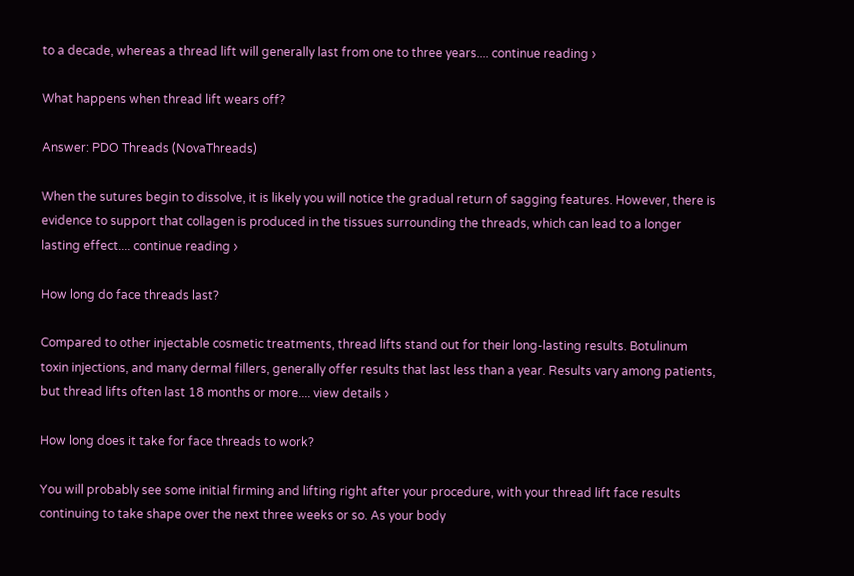to a decade, whereas a thread lift will generally last from one to three years.... continue reading ›

What happens when thread lift wears off?

Answer: PDO Threads (NovaThreads)

When the sutures begin to dissolve, it is likely you will notice the gradual return of sagging features. However, there is evidence to support that collagen is produced in the tissues surrounding the threads, which can lead to a longer lasting effect.... continue reading ›

How long do face threads last?

Compared to other injectable cosmetic treatments, thread lifts stand out for their long-lasting results. Botulinum toxin injections, and many dermal fillers, generally offer results that last less than a year. Results vary among patients, but thread lifts often last 18 months or more.... view details ›

How long does it take for face threads to work?

You will probably see some initial firming and lifting right after your procedure, with your thread lift face results continuing to take shape over the next three weeks or so. As your body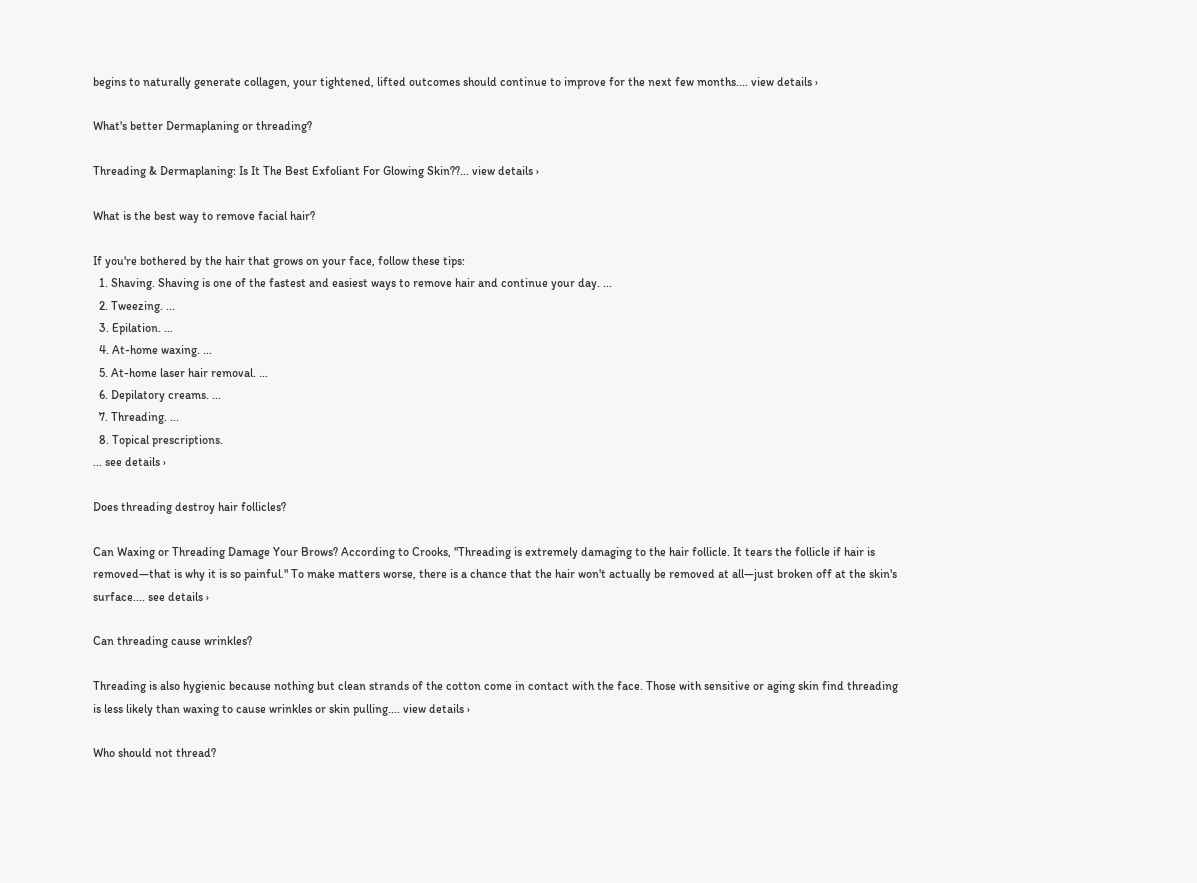begins to naturally generate collagen, your tightened, lifted outcomes should continue to improve for the next few months.... view details ›

What's better Dermaplaning or threading?

Threading & Dermaplaning: Is It The Best Exfoliant For Glowing Skin??... view details ›

What is the best way to remove facial hair?

If you're bothered by the hair that grows on your face, follow these tips:
  1. Shaving. Shaving is one of the fastest and easiest ways to remove hair and continue your day. ...
  2. Tweezing. ...
  3. Epilation. ...
  4. At-home waxing. ...
  5. At-home laser hair removal. ...
  6. Depilatory creams. ...
  7. Threading. ...
  8. Topical prescriptions.
... see details ›

Does threading destroy hair follicles?

Can Waxing or Threading Damage Your Brows? According to Crooks, "Threading is extremely damaging to the hair follicle. It tears the follicle if hair is removed—that is why it is so painful." To make matters worse, there is a chance that the hair won't actually be removed at all—just broken off at the skin's surface.... see details ›

Can threading cause wrinkles?

Threading is also hygienic because nothing but clean strands of the cotton come in contact with the face. Those with sensitive or aging skin find threading is less likely than waxing to cause wrinkles or skin pulling.... view details ›

Who should not thread?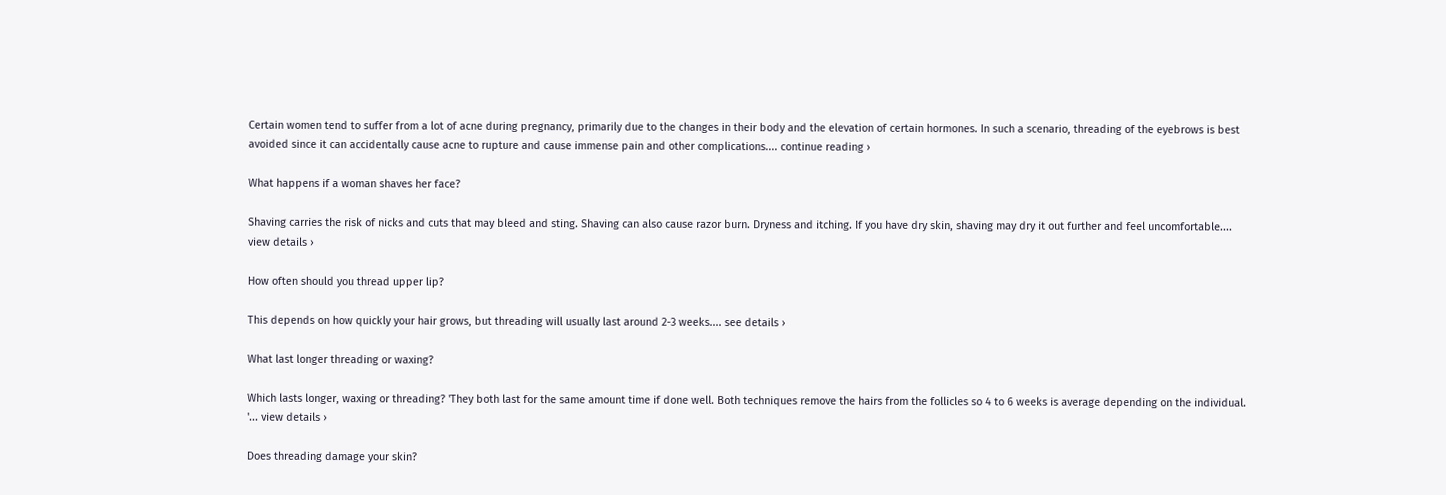Certain women tend to suffer from a lot of acne during pregnancy, primarily due to the changes in their body and the elevation of certain hormones. In such a scenario, threading of the eyebrows is best avoided since it can accidentally cause acne to rupture and cause immense pain and other complications.... continue reading ›

What happens if a woman shaves her face?

Shaving carries the risk of nicks and cuts that may bleed and sting. Shaving can also cause razor burn. Dryness and itching. If you have dry skin, shaving may dry it out further and feel uncomfortable.... view details ›

How often should you thread upper lip?

This depends on how quickly your hair grows, but threading will usually last around 2-3 weeks.... see details ›

What last longer threading or waxing?

Which lasts longer, waxing or threading? 'They both last for the same amount time if done well. Both techniques remove the hairs from the follicles so 4 to 6 weeks is average depending on the individual. '... view details ›

Does threading damage your skin?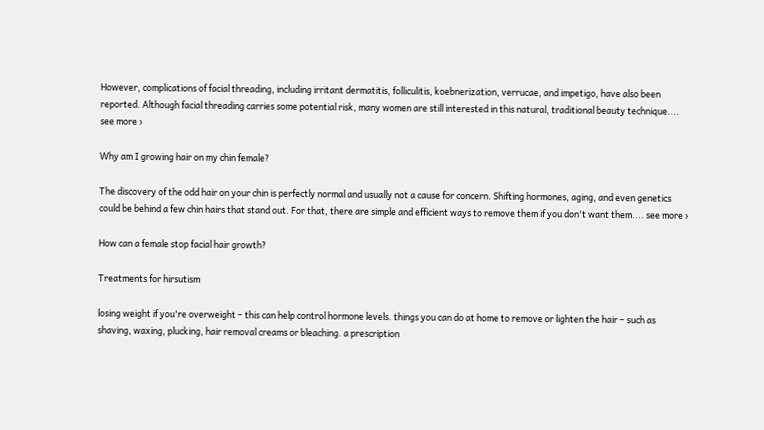However, complications of facial threading, including irritant dermatitis, folliculitis, koebnerization, verrucae, and impetigo, have also been reported. Although facial threading carries some potential risk, many women are still interested in this natural, traditional beauty technique.... see more ›

Why am I growing hair on my chin female?

The discovery of the odd hair on your chin is perfectly normal and usually not a cause for concern. Shifting hormones, aging, and even genetics could be behind a few chin hairs that stand out. For that, there are simple and efficient ways to remove them if you don't want them.... see more ›

How can a female stop facial hair growth?

Treatments for hirsutism

losing weight if you're overweight – this can help control hormone levels. things you can do at home to remove or lighten the hair – such as shaving, waxing, plucking, hair removal creams or bleaching. a prescription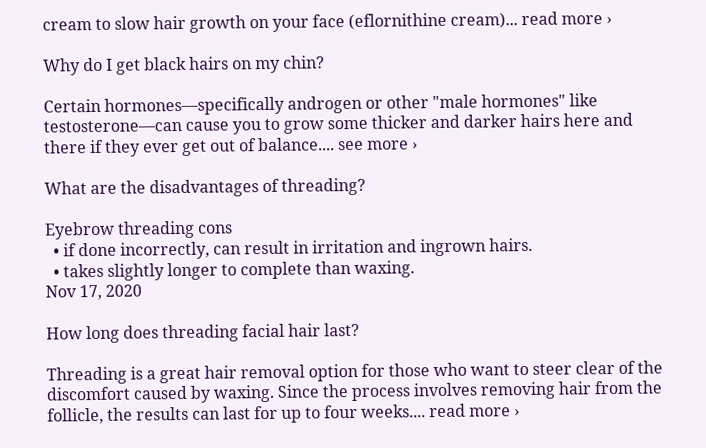cream to slow hair growth on your face (eflornithine cream)... read more ›

Why do I get black hairs on my chin?

Certain hormones—specifically androgen or other "male hormones" like testosterone—can cause you to grow some thicker and darker hairs here and there if they ever get out of balance.... see more ›

What are the disadvantages of threading?

Eyebrow threading cons
  • if done incorrectly, can result in irritation and ingrown hairs.
  • takes slightly longer to complete than waxing.
Nov 17, 2020

How long does threading facial hair last?

Threading is a great hair removal option for those who want to steer clear of the discomfort caused by waxing. Since the process involves removing hair from the follicle, the results can last for up to four weeks.... read more ›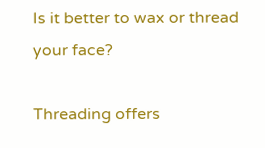Is it better to wax or thread your face?

Threading offers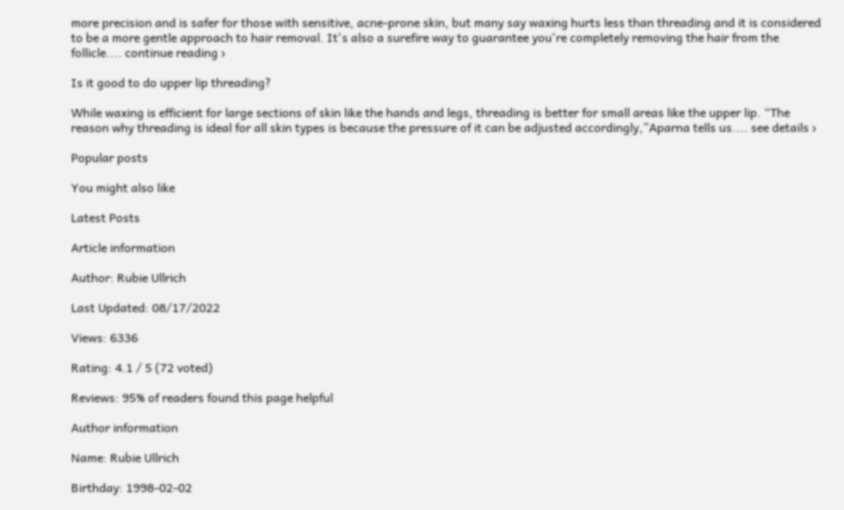more precision and is safer for those with sensitive, acne-prone skin, but many say waxing hurts less than threading and it is considered to be a more gentle approach to hair removal. It's also a surefire way to guarantee you're completely removing the hair from the follicle.... continue reading ›

Is it good to do upper lip threading?

While waxing is efficient for large sections of skin like the hands and legs, threading is better for small areas like the upper lip. “The reason why threading is ideal for all skin types is because the pressure of it can be adjusted accordingly,”Aparna tells us.... see details ›

Popular posts

You might also like

Latest Posts

Article information

Author: Rubie Ullrich

Last Updated: 08/17/2022

Views: 6336

Rating: 4.1 / 5 (72 voted)

Reviews: 95% of readers found this page helpful

Author information

Name: Rubie Ullrich

Birthday: 1998-02-02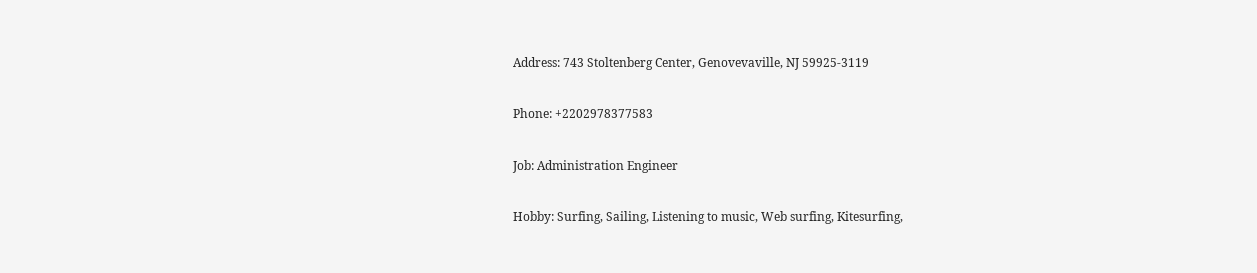Address: 743 Stoltenberg Center, Genovevaville, NJ 59925-3119

Phone: +2202978377583

Job: Administration Engineer

Hobby: Surfing, Sailing, Listening to music, Web surfing, Kitesurfing,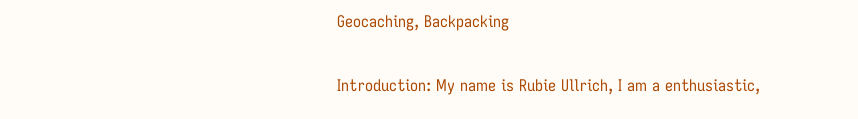Geocaching, Backpacking

Introduction: My name is Rubie Ullrich, I am a enthusiastic,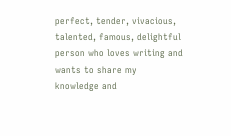perfect, tender, vivacious, talented, famous, delightful person who loves writing and wants to share my knowledge and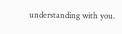understanding with you.